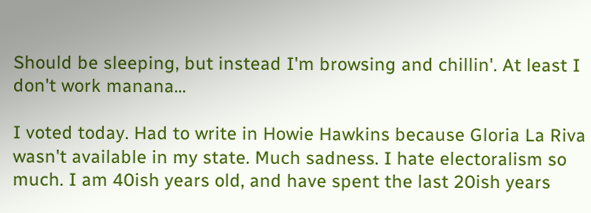Should be sleeping, but instead I'm browsing and chillin'. At least I don't work manana...

I voted today. Had to write in Howie Hawkins because Gloria La Riva wasn't available in my state. Much sadness. I hate electoralism so much. I am 40ish years old, and have spent the last 20ish years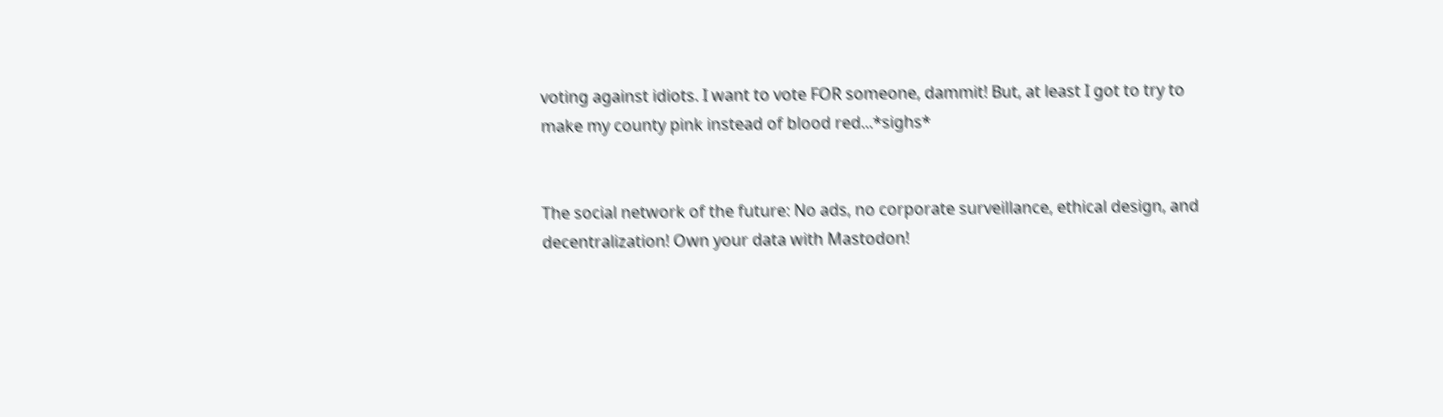voting against idiots. I want to vote FOR someone, dammit! But, at least I got to try to make my county pink instead of blood red...*sighs*


The social network of the future: No ads, no corporate surveillance, ethical design, and decentralization! Own your data with Mastodon!